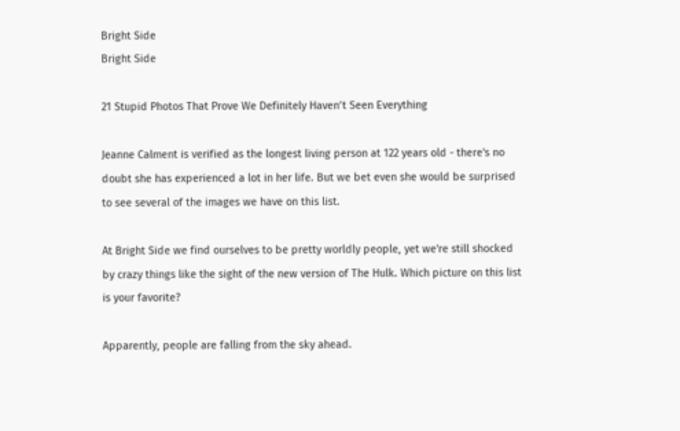Bright Side
Bright Side

21 Stupid Photos That Prove We Definitely Haven’t Seen Everything

Jeanne Calment is verified as the longest living person at 122 years old - there's no doubt she has experienced a lot in her life. But we bet even she would be surprised to see several of the images we have on this list.

At Bright Side we find ourselves to be pretty worldly people, yet we're still shocked by crazy things like the sight of the new version of The Hulk. Which picture on this list is your favorite?

Apparently, people are falling from the sky ahead.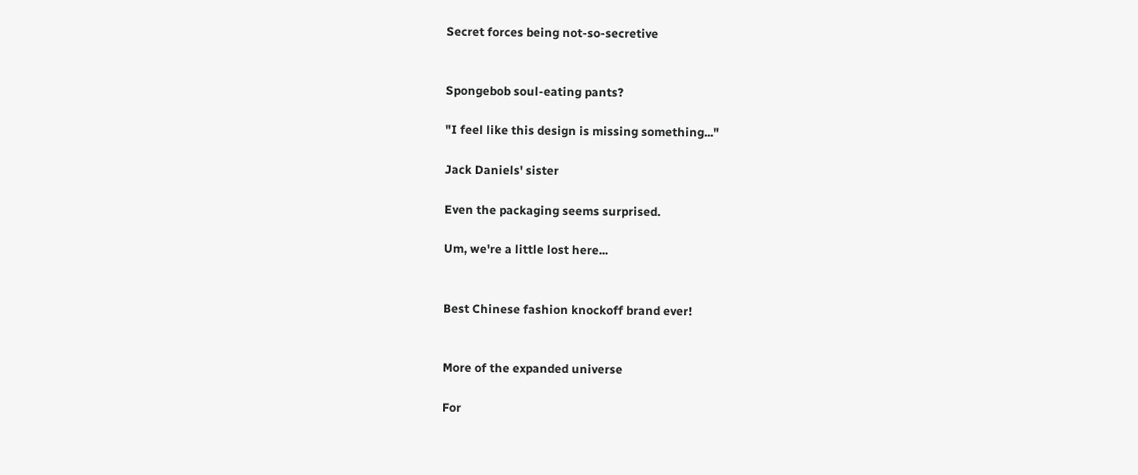Secret forces being not-so-secretive


Spongebob soul-eating pants?

"I feel like this design is missing something..."

Jack Daniels' sister

Even the packaging seems surprised.

Um, we're a little lost here...


Best Chinese fashion knockoff brand ever!


More of the expanded universe

For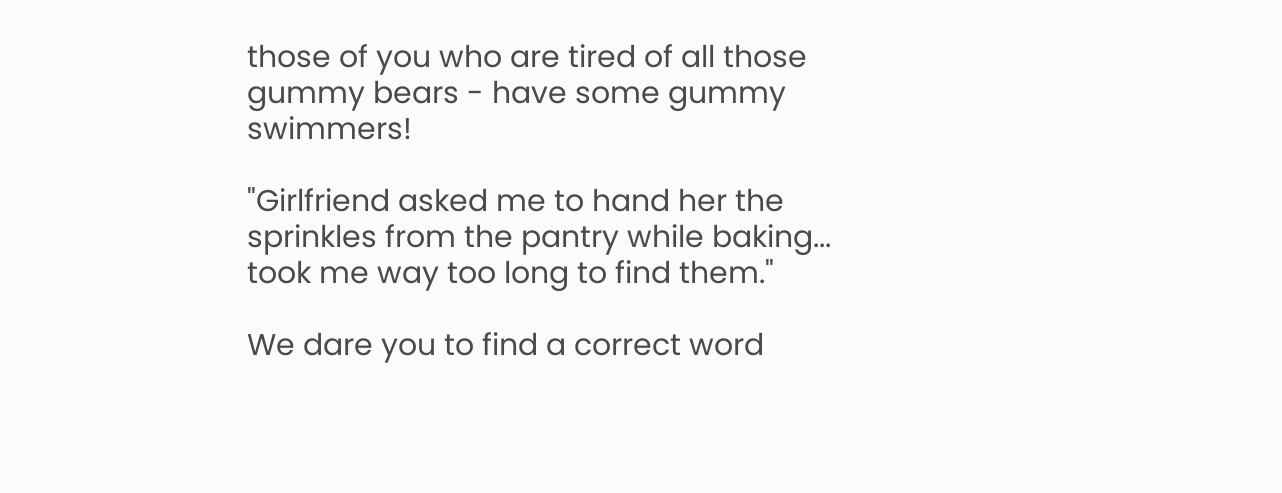those of you who are tired of all those gummy bears - have some gummy swimmers!

"Girlfriend asked me to hand her the sprinkles from the pantry while baking... took me way too long to find them."

We dare you to find a correct word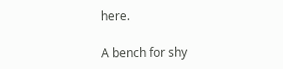here.

A bench for shy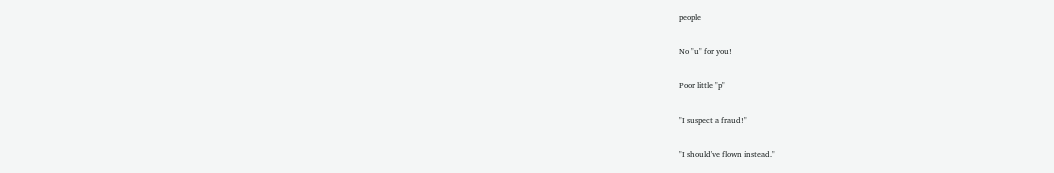people

No "u" for you!

Poor little "p"

"I suspect a fraud!"

"I should've flown instead."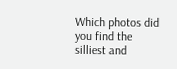Which photos did you find the silliest and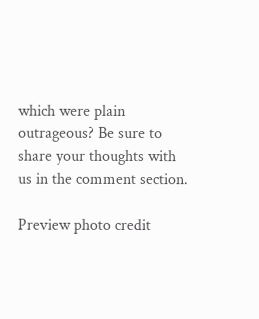which were plain outrageous? Be sure to share your thoughts with us in the comment section.

Preview photo credit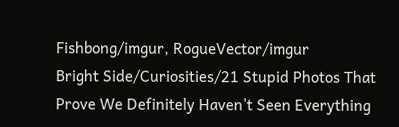Fishbong/imgur, RogueVector/imgur
Bright Side/Curiosities/21 Stupid Photos That Prove We Definitely Haven’t Seen Everything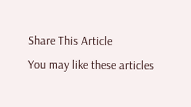Share This Article
You may like these articles